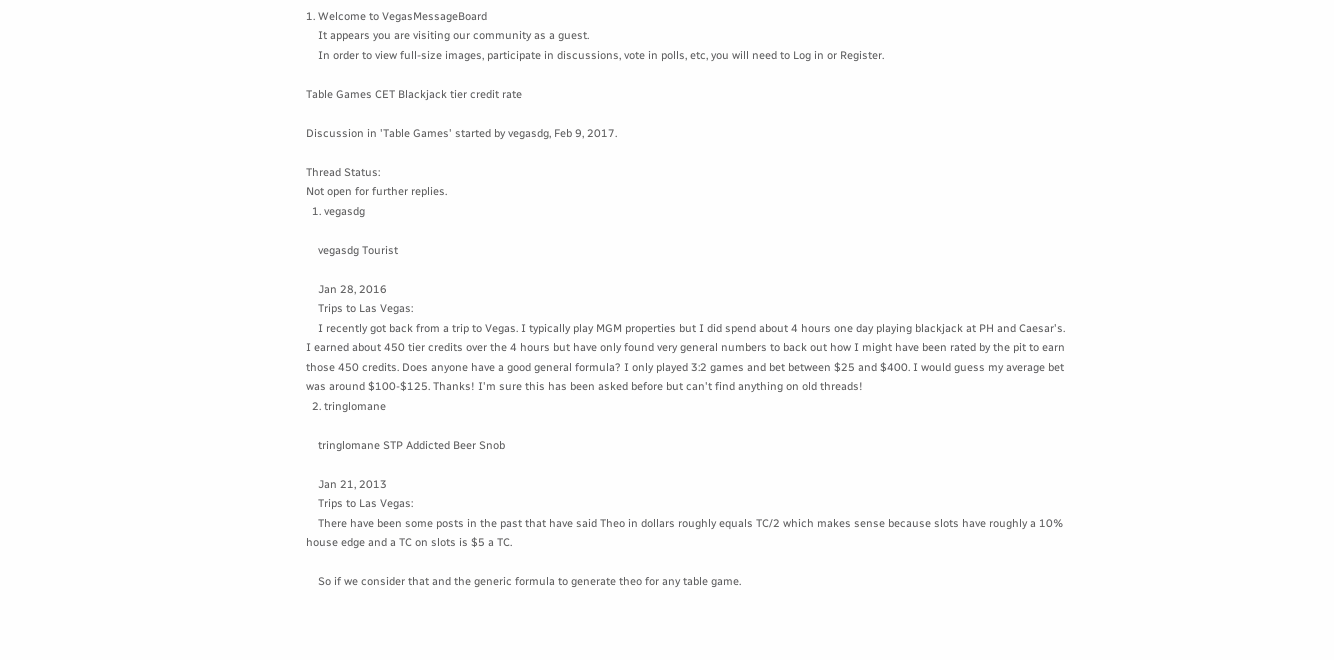1. Welcome to VegasMessageBoard
    It appears you are visiting our community as a guest.
    In order to view full-size images, participate in discussions, vote in polls, etc, you will need to Log in or Register.

Table Games CET Blackjack tier credit rate

Discussion in 'Table Games' started by vegasdg, Feb 9, 2017.

Thread Status:
Not open for further replies.
  1. vegasdg

    vegasdg Tourist

    Jan 28, 2016
    Trips to Las Vegas:
    I recently got back from a trip to Vegas. I typically play MGM properties but I did spend about 4 hours one day playing blackjack at PH and Caesar's. I earned about 450 tier credits over the 4 hours but have only found very general numbers to back out how I might have been rated by the pit to earn those 450 credits. Does anyone have a good general formula? I only played 3:2 games and bet between $25 and $400. I would guess my average bet was around $100-$125. Thanks! I'm sure this has been asked before but can't find anything on old threads!
  2. tringlomane

    tringlomane STP Addicted Beer Snob

    Jan 21, 2013
    Trips to Las Vegas:
    There have been some posts in the past that have said Theo in dollars roughly equals TC/2 which makes sense because slots have roughly a 10% house edge and a TC on slots is $5 a TC.

    So if we consider that and the generic formula to generate theo for any table game.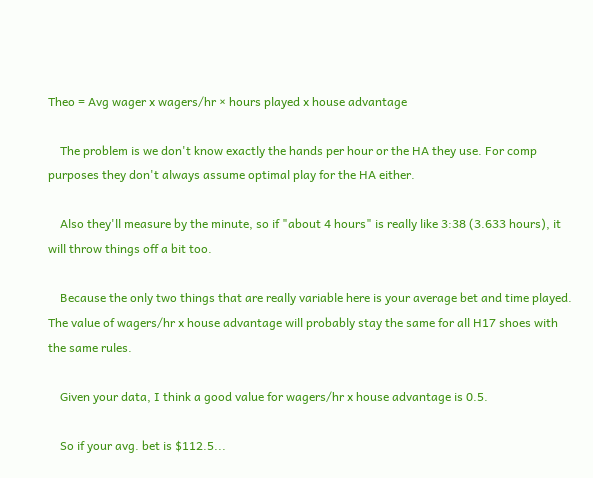Theo = Avg wager x wagers/hr × hours played x house advantage

    The problem is we don't know exactly the hands per hour or the HA they use. For comp purposes they don't always assume optimal play for the HA either.

    Also they'll measure by the minute, so if "about 4 hours" is really like 3:38 (3.633 hours), it will throw things off a bit too.

    Because the only two things that are really variable here is your average bet and time played. The value of wagers/hr x house advantage will probably stay the same for all H17 shoes with the same rules.

    Given your data, I think a good value for wagers/hr x house advantage is 0.5.

    So if your avg. bet is $112.5...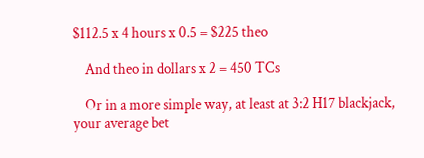$112.5 x 4 hours x 0.5 = $225 theo

    And theo in dollars x 2 = 450 TCs

    Or in a more simple way, at least at 3:2 H17 blackjack, your average bet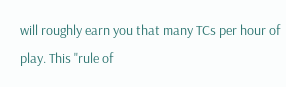will roughly earn you that many TCs per hour of play. This "rule of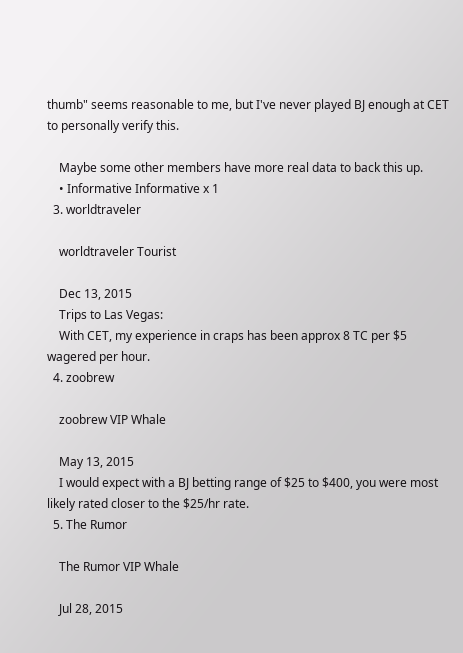thumb" seems reasonable to me, but I've never played BJ enough at CET to personally verify this.

    Maybe some other members have more real data to back this up.
    • Informative Informative x 1
  3. worldtraveler

    worldtraveler Tourist

    Dec 13, 2015
    Trips to Las Vegas:
    With CET, my experience in craps has been approx 8 TC per $5 wagered per hour.
  4. zoobrew

    zoobrew VIP Whale

    May 13, 2015
    I would expect with a BJ betting range of $25 to $400, you were most likely rated closer to the $25/hr rate.
  5. The Rumor

    The Rumor VIP Whale

    Jul 28, 2015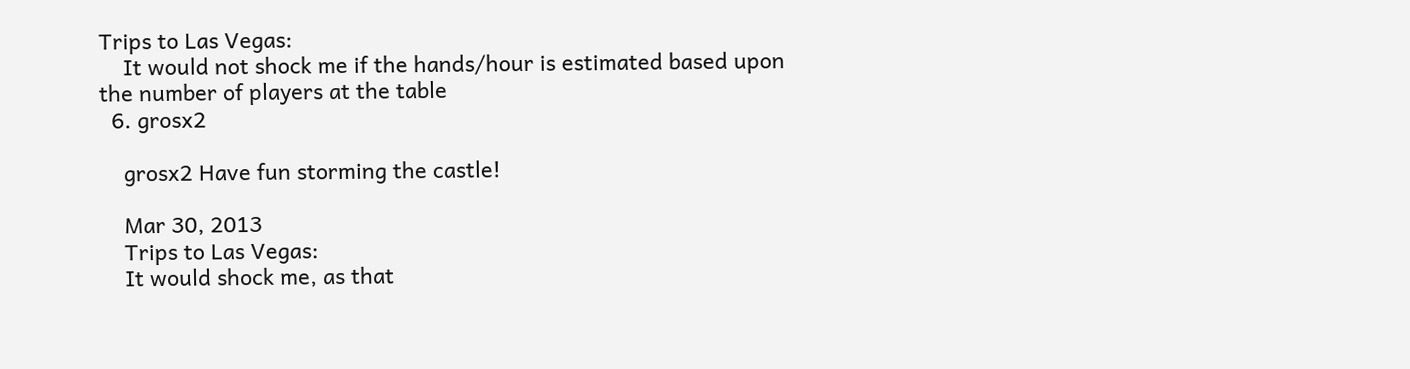Trips to Las Vegas:
    It would not shock me if the hands/hour is estimated based upon the number of players at the table
  6. grosx2

    grosx2 Have fun storming the castle!

    Mar 30, 2013
    Trips to Las Vegas:
    It would shock me, as that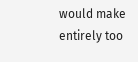would make entirely too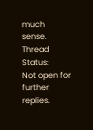much sense.
Thread Status:
Not open for further replies.